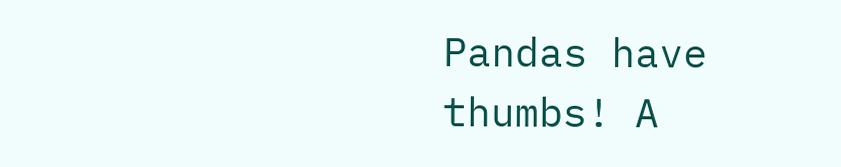Pandas have thumbs! A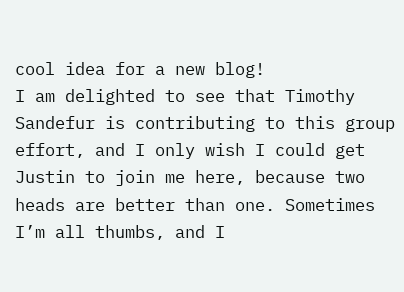cool idea for a new blog!
I am delighted to see that Timothy Sandefur is contributing to this group effort, and I only wish I could get Justin to join me here, because two heads are better than one. Sometimes I’m all thumbs, and I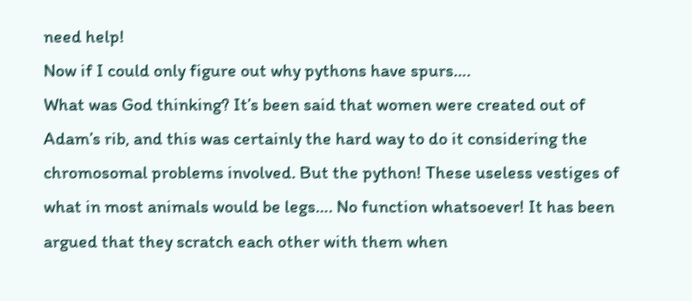need help!
Now if I could only figure out why pythons have spurs….
What was God thinking? It’s been said that women were created out of Adam’s rib, and this was certainly the hard way to do it considering the chromosomal problems involved. But the python! These useless vestiges of what in most animals would be legs…. No function whatsoever! It has been argued that they scratch each other with them when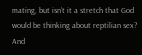mating, but isn’t it a stretch that God would be thinking about reptilian sex? And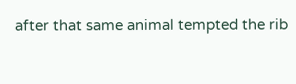after that same animal tempted the rib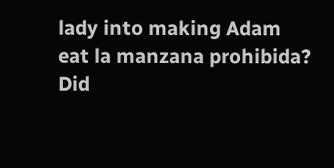lady into making Adam eat la manzana prohibida?
Did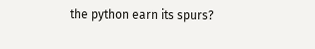the python earn its spurs?